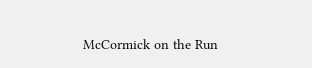McCormick on the Run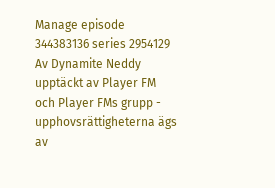Manage episode 344383136 series 2954129
Av Dynamite Neddy upptäckt av Player FM och Player FMs grupp - upphovsrättigheterna ägs av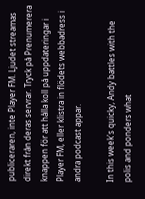publiceraren, inte Player FM. Ljudet streamas direkt från deras servrar. Tryck på Prenumerera knappen för att hålla koll på uppdateringar i Player FM, eller klistra in flödets webbadress i andra podcast appar.

In this week's quicky, Andy battles with the polis and ponders what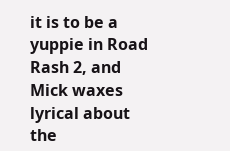it is to be a yuppie in Road Rash 2, and Mick waxes lyrical about the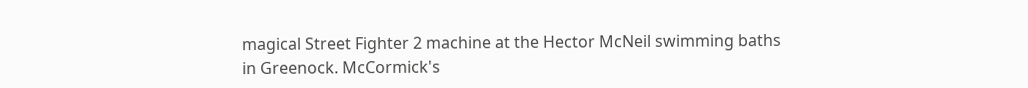magical Street Fighter 2 machine at the Hector McNeil swimming baths in Greenock. McCormick's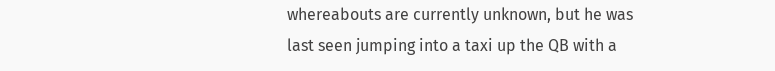whereabouts are currently unknown, but he was last seen jumping into a taxi up the QB with a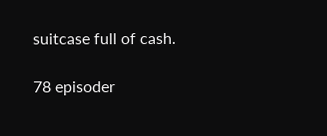suitcase full of cash.

78 episoder